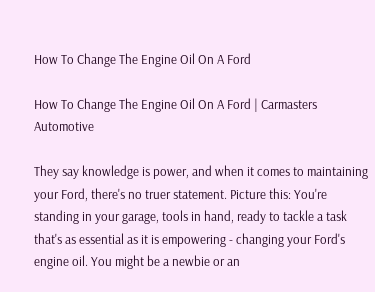How To Change The Engine Oil On A Ford

How To Change The Engine Oil On A Ford | Carmasters Automotive

They say knowledge is power, and when it comes to maintaining your Ford, there's no truer statement. Picture this: You're standing in your garage, tools in hand, ready to tackle a task that's as essential as it is empowering - changing your Ford's engine oil. You might be a newbie or an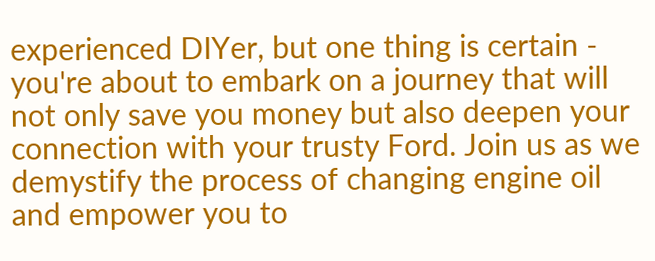experienced DIYer, but one thing is certain - you're about to embark on a journey that will not only save you money but also deepen your connection with your trusty Ford. Join us as we demystify the process of changing engine oil and empower you to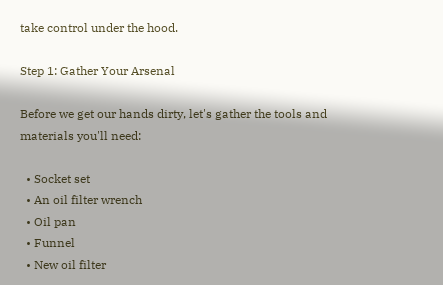take control under the hood.

Step 1: Gather Your Arsenal

Before we get our hands dirty, let's gather the tools and materials you'll need:

  • Socket set
  • An oil filter wrench
  • Oil pan
  • Funnel
  • New oil filter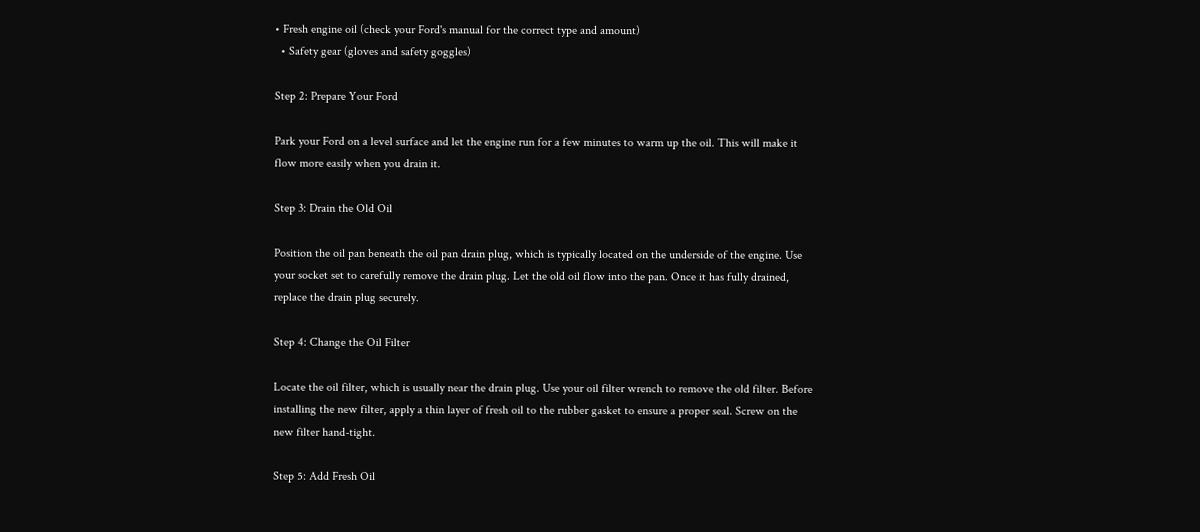• Fresh engine oil (check your Ford's manual for the correct type and amount)
  • Safety gear (gloves and safety goggles)

Step 2: Prepare Your Ford

Park your Ford on a level surface and let the engine run for a few minutes to warm up the oil. This will make it flow more easily when you drain it.

Step 3: Drain the Old Oil

Position the oil pan beneath the oil pan drain plug, which is typically located on the underside of the engine. Use your socket set to carefully remove the drain plug. Let the old oil flow into the pan. Once it has fully drained, replace the drain plug securely.

Step 4: Change the Oil Filter

Locate the oil filter, which is usually near the drain plug. Use your oil filter wrench to remove the old filter. Before installing the new filter, apply a thin layer of fresh oil to the rubber gasket to ensure a proper seal. Screw on the new filter hand-tight.

Step 5: Add Fresh Oil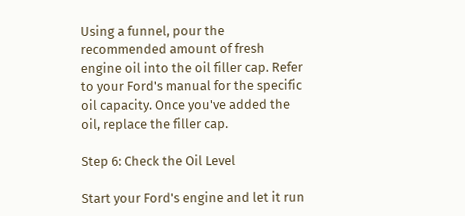Using a funnel, pour the recommended amount of fresh engine oil into the oil filler cap. Refer to your Ford's manual for the specific oil capacity. Once you've added the oil, replace the filler cap.

Step 6: Check the Oil Level

Start your Ford's engine and let it run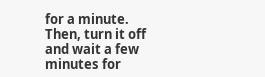for a minute. Then, turn it off and wait a few minutes for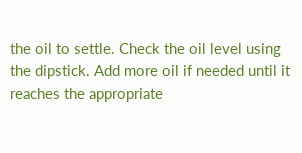the oil to settle. Check the oil level using the dipstick. Add more oil if needed until it reaches the appropriate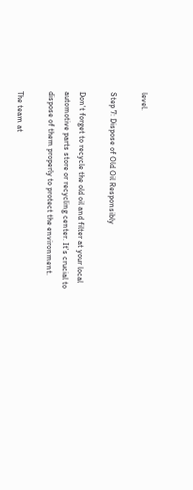level.

Step 7: Dispose of Old Oil Responsibly

Don't forget to recycle the old oil and filter at your local automotive parts store or recycling center. It's crucial to dispose of them properly to protect the environment.

The team at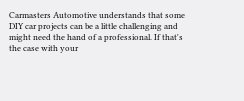Carmasters Automotive understands that some DIY car projects can be a little challenging and might need the hand of a professional. If that's the case with your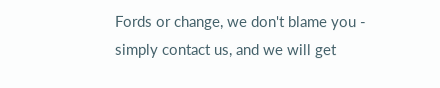Fords or change, we don't blame you - simply contact us, and we will get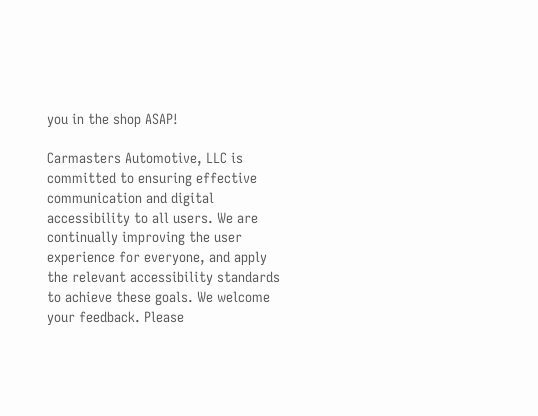you in the shop ASAP!

Carmasters Automotive, LLC is committed to ensuring effective communication and digital accessibility to all users. We are continually improving the user experience for everyone, and apply the relevant accessibility standards to achieve these goals. We welcome your feedback. Please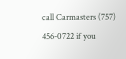call Carmasters (757) 456-0722 if you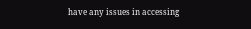have any issues in accessing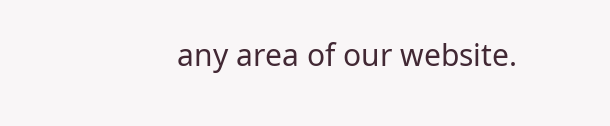any area of our website.